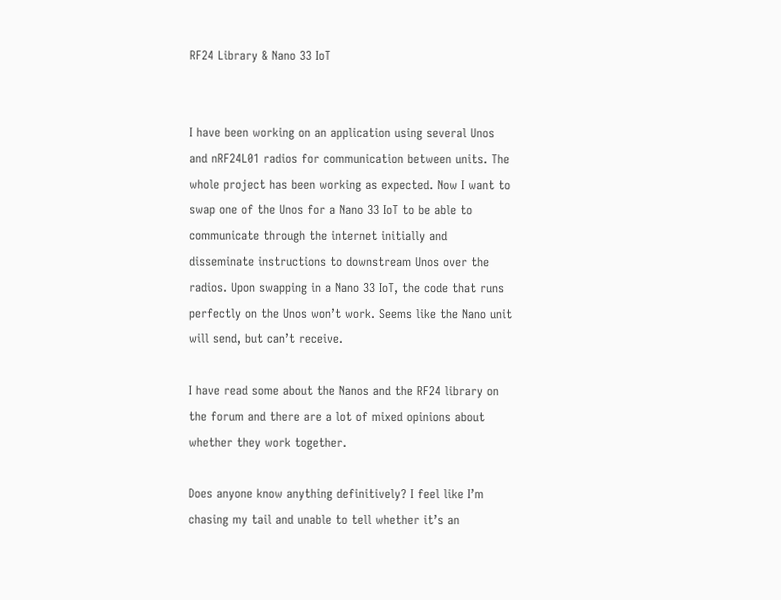RF24 Library & Nano 33 IoT


I have been working on an application using several Unos and nRF24L01 radios for communication between units. The whole project has been working as expected. Now I want to swap one of the Unos for a Nano 33 IoT to be able to communicate through the internet initially and disseminate instructions to downstream Unos over the radios. Upon swapping in a Nano 33 IoT, the code that runs perfectly on the Unos won’t work. Seems like the Nano unit will send, but can’t receive.

I have read some about the Nanos and the RF24 library on the forum and there are a lot of mixed opinions about whether they work together.

Does anyone know anything definitively? I feel like I’m chasing my tail and unable to tell whether it’s an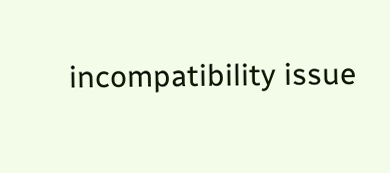incompatibility issue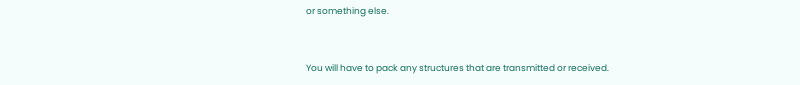or something else.


You will have to pack any structures that are transmitted or received.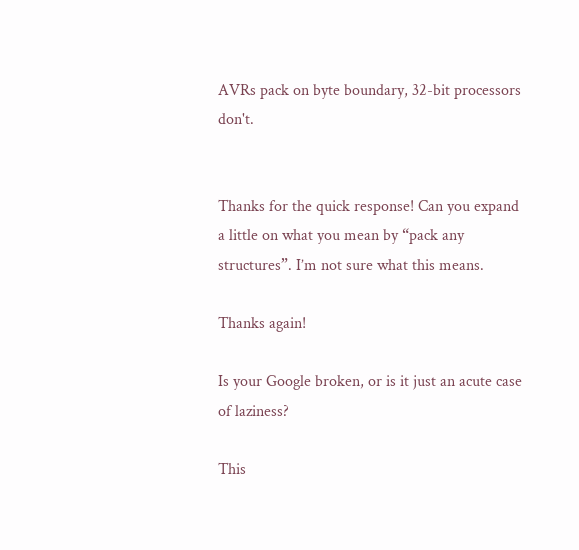AVRs pack on byte boundary, 32-bit processors don't.


Thanks for the quick response! Can you expand a little on what you mean by “pack any structures”. I’m not sure what this means.

Thanks again!

Is your Google broken, or is it just an acute case of laziness?

This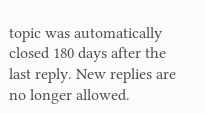topic was automatically closed 180 days after the last reply. New replies are no longer allowed.